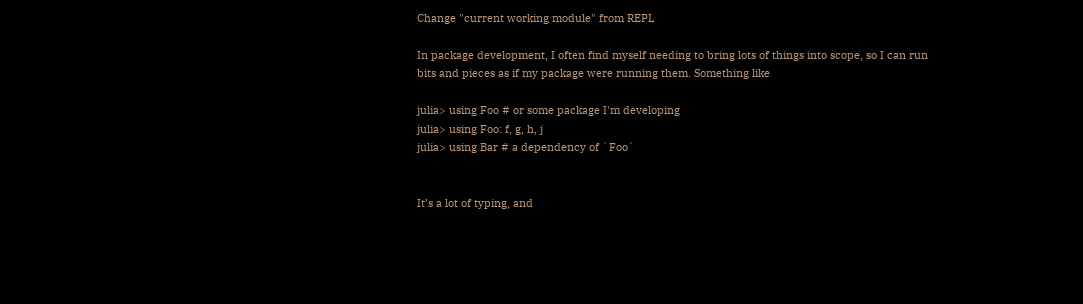Change "current working module" from REPL

In package development, I often find myself needing to bring lots of things into scope, so I can run bits and pieces as if my package were running them. Something like

julia> using Foo # or some package I'm developing
julia> using Foo: f, g, h, j
julia> using Bar # a dependency of `Foo`


It’s a lot of typing, and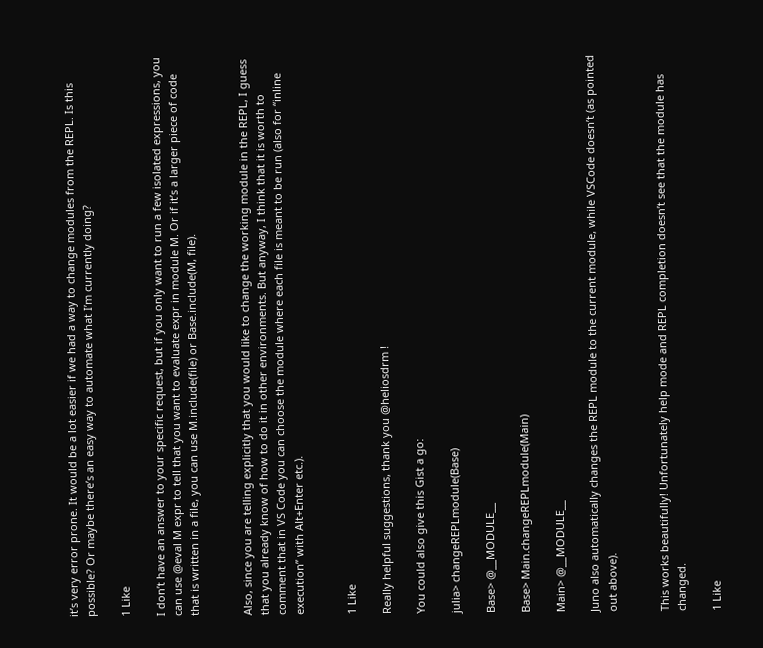it’s very error prone. It would be a lot easier if we had a way to change modules from the REPL. Is this possible? Or maybe there’s an easy way to automate what I’m currently doing?

1 Like

I don’t have an answer to your specific request, but if you only want to run a few isolated expressions, you can use @eval M expr to tell that you want to evaluate expr in module M. Or if it’s a larger piece of code that is written in a file, you can use M.include(file) or Base.include(M, file).


Also, since you are telling explicitly that you would like to change the working module in the REPL, I guess that you already know of how to do it in other environments. But anyway, I think that it is worth to comment that in VS Code you can choose the module where each file is meant to be run (also for “inline execution” with Alt+Enter etc.).


1 Like

Really helpful suggestions, thank you @heliosdrm !

You could also give this Gist a go:

julia> changeREPLmodule(Base)

Base> @__MODULE__

Base> Main.changeREPLmodule(Main)

Main> @__MODULE__

Juno also automatically changes the REPL module to the current module, while VSCode doesn’t (as pointed out above).


This works beautifully! Unfortunately help mode and REPL completion doesn’t see that the module has changed.

1 Like